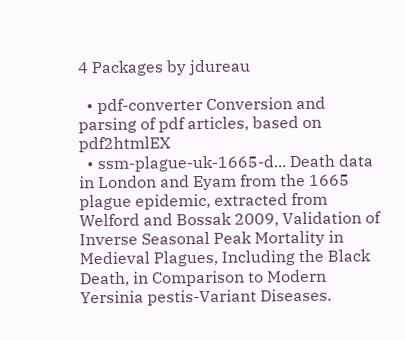4 Packages by jdureau

  • pdf-converter Conversion and parsing of pdf articles, based on pdf2htmlEX
  • ssm-plague-uk-1665-d... Death data in London and Eyam from the 1665 plague epidemic, extracted from Welford and Bossak 2009, Validation of Inverse Seasonal Peak Mortality in Medieval Plagues, Including the Black Death, in Comparison to Modern Yersinia pestis-Variant Diseases.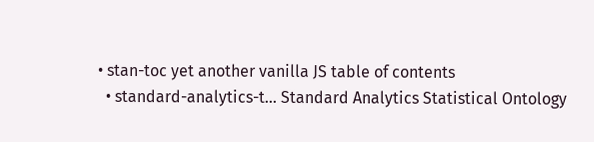• stan-toc yet another vanilla JS table of contents
  • standard-analytics-t... Standard Analytics Statistical Ontology